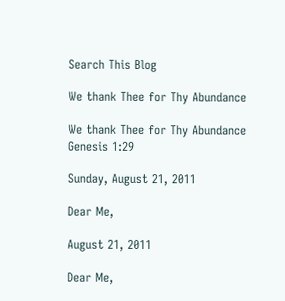Search This Blog

We thank Thee for Thy Abundance

We thank Thee for Thy Abundance
Genesis 1:29

Sunday, August 21, 2011

Dear Me,

August 21, 2011

Dear Me,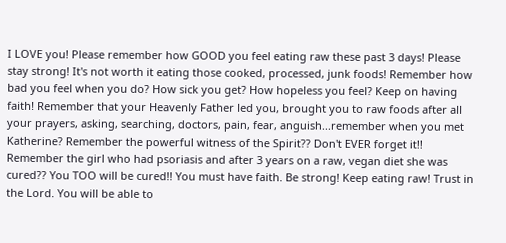I LOVE you! Please remember how GOOD you feel eating raw these past 3 days! Please stay strong! It's not worth it eating those cooked, processed, junk foods! Remember how bad you feel when you do? How sick you get? How hopeless you feel? Keep on having faith! Remember that your Heavenly Father led you, brought you to raw foods after all your prayers, asking, searching, doctors, pain, fear, anguish...remember when you met Katherine? Remember the powerful witness of the Spirit?? Don't EVER forget it!! Remember the girl who had psoriasis and after 3 years on a raw, vegan diet she was cured?? You TOO will be cured!! You must have faith. Be strong! Keep eating raw! Trust in the Lord. You will be able to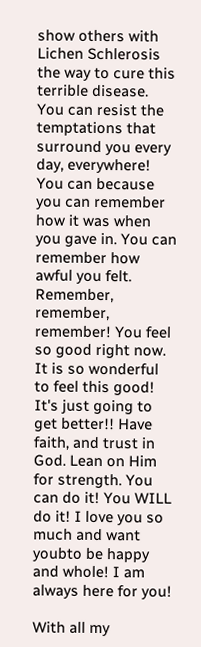show others with Lichen Schlerosis the way to cure this terrible disease. You can resist the temptations that surround you every day, everywhere! You can because you can remember how it was when you gave in. You can remember how awful you felt. Remember, remember, remember! You feel so good right now. It is so wonderful to feel this good! It's just going to get better!! Have faith, and trust in God. Lean on Him for strength. You can do it! You WILL do it! I love you so much and want youbto be happy and whole! I am always here for you!

With all my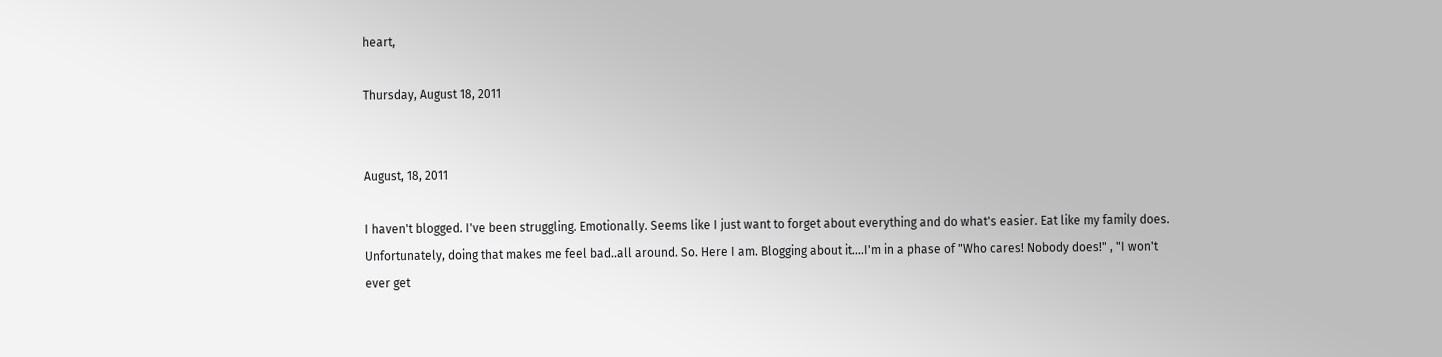heart,

Thursday, August 18, 2011


August, 18, 2011

I haven't blogged. I've been struggling. Emotionally. Seems like I just want to forget about everything and do what's easier. Eat like my family does. Unfortunately, doing that makes me feel bad..all around. So. Here I am. Blogging about it....I'm in a phase of "Who cares! Nobody does!" , "I won't ever get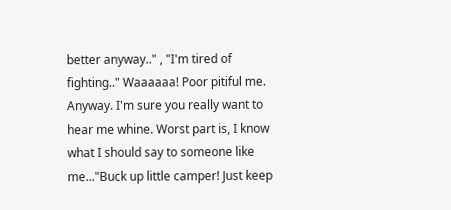better anyway.." , "I'm tired of fighting.." Waaaaaa! Poor pitiful me. Anyway. I'm sure you really want to hear me whine. Worst part is, I know what I should say to someone like me..."Buck up little camper! Just keep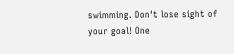swimming. Don't lose sight of your goal! One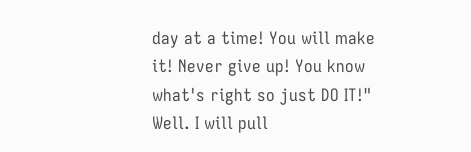day at a time! You will make it! Never give up! You know what's right so just DO IT!" Well. I will pull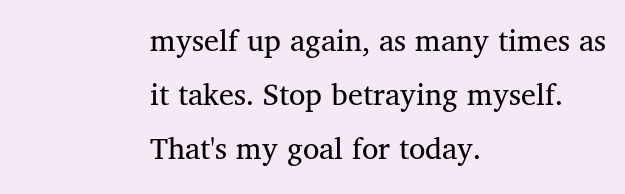myself up again, as many times as it takes. Stop betraying myself. That's my goal for today.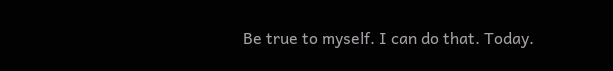Be true to myself. I can do that. Today.